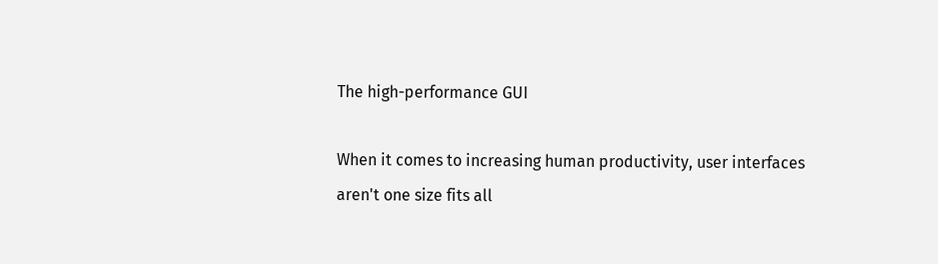The high-performance GUI

When it comes to increasing human productivity, user interfaces aren't one size fits all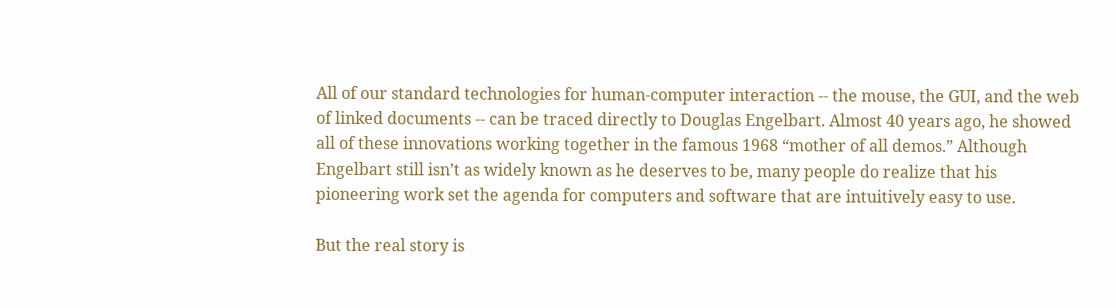All of our standard technologies for human-computer interaction -- the mouse, the GUI, and the web of linked documents -- can be traced directly to Douglas Engelbart. Almost 40 years ago, he showed all of these innovations working together in the famous 1968 “mother of all demos.” Although Engelbart still isn’t as widely known as he deserves to be, many people do realize that his pioneering work set the agenda for computers and software that are intuitively easy to use.

But the real story is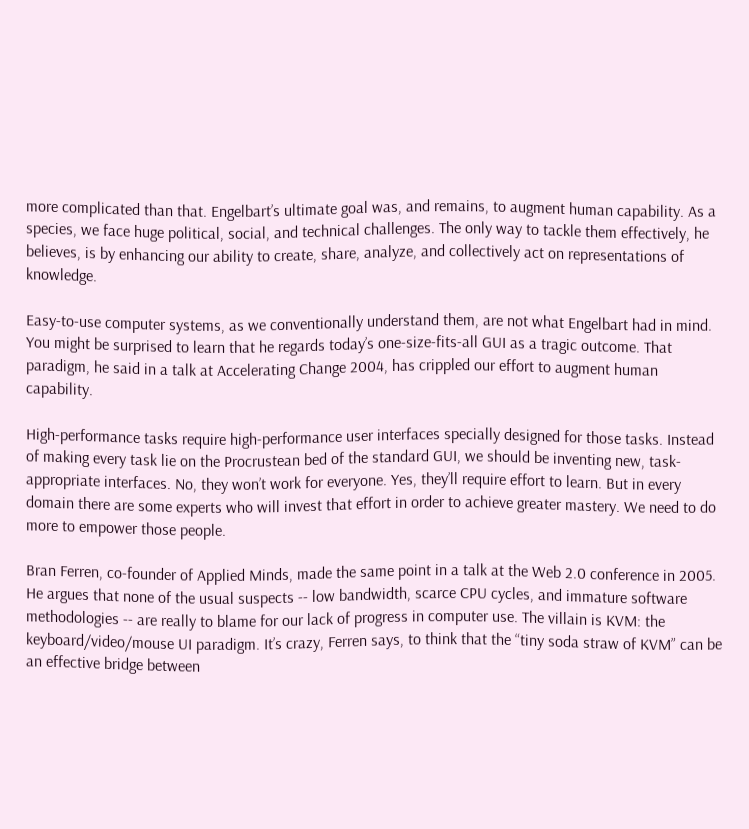more complicated than that. Engelbart’s ultimate goal was, and remains, to augment human capability. As a species, we face huge political, social, and technical challenges. The only way to tackle them effectively, he believes, is by enhancing our ability to create, share, analyze, and collectively act on representations of knowledge.

Easy-to-use computer systems, as we conventionally understand them, are not what Engelbart had in mind. You might be surprised to learn that he regards today’s one-size-fits-all GUI as a tragic outcome. That paradigm, he said in a talk at Accelerating Change 2004, has crippled our effort to augment human capability.

High-performance tasks require high-performance user interfaces specially designed for those tasks. Instead of making every task lie on the Procrustean bed of the standard GUI, we should be inventing new, task-appropriate interfaces. No, they won’t work for everyone. Yes, they’ll require effort to learn. But in every domain there are some experts who will invest that effort in order to achieve greater mastery. We need to do more to empower those people.

Bran Ferren, co-founder of Applied Minds, made the same point in a talk at the Web 2.0 conference in 2005. He argues that none of the usual suspects -- low bandwidth, scarce CPU cycles, and immature software methodologies -- are really to blame for our lack of progress in computer use. The villain is KVM: the keyboard/video/mouse UI paradigm. It’s crazy, Ferren says, to think that the “tiny soda straw of KVM” can be an effective bridge between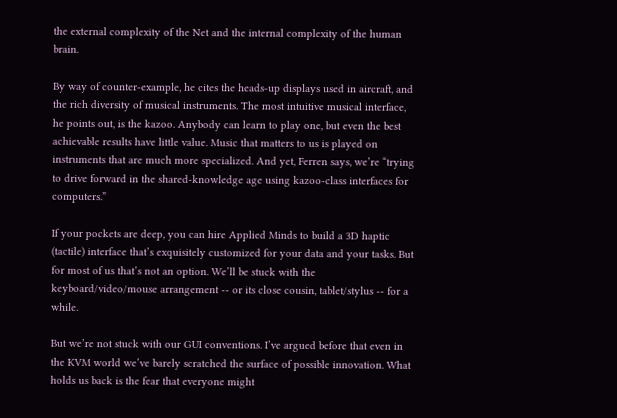the external complexity of the Net and the internal complexity of the human brain.

By way of counter-example, he cites the heads-up displays used in aircraft, and the rich diversity of musical instruments. The most intuitive musical interface, he points out, is the kazoo. Anybody can learn to play one, but even the best achievable results have little value. Music that matters to us is played on instruments that are much more specialized. And yet, Ferren says, we’re “trying to drive forward in the shared-knowledge age using kazoo-class interfaces for computers.”

If your pockets are deep, you can hire Applied Minds to build a 3D haptic (tactile) interface that’s exquisitely customized for your data and your tasks. But for most of us that’s not an option. We’ll be stuck with the keyboard/video/mouse arrangement -- or its close cousin, tablet/stylus -- for a while.

But we’re not stuck with our GUI conventions. I’ve argued before that even in the KVM world we’ve barely scratched the surface of possible innovation. What holds us back is the fear that everyone might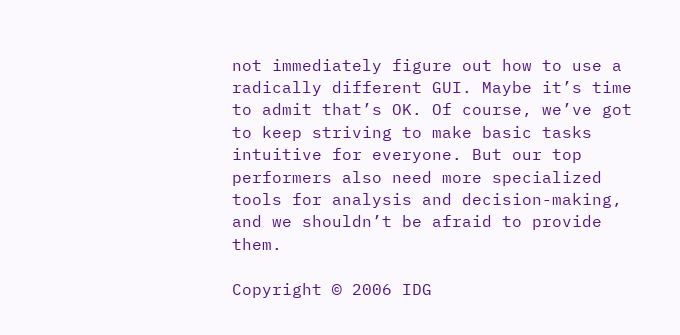not immediately figure out how to use a radically different GUI. Maybe it’s time to admit that’s OK. Of course, we’ve got to keep striving to make basic tasks intuitive for everyone. But our top performers also need more specialized tools for analysis and decision-making, and we shouldn’t be afraid to provide them.

Copyright © 2006 IDG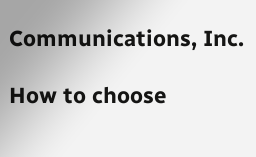Communications, Inc.

How to choose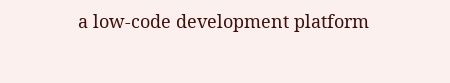a low-code development platform